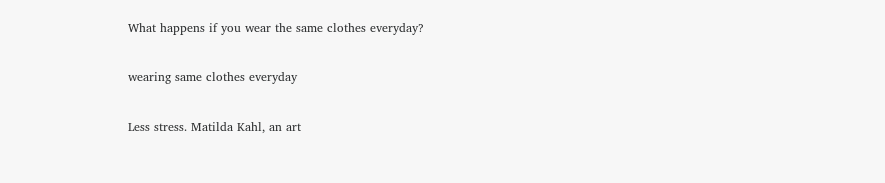What happens if you wear the same clothes everyday?

wearing same clothes everyday

Less stress. Matilda Kahl, an art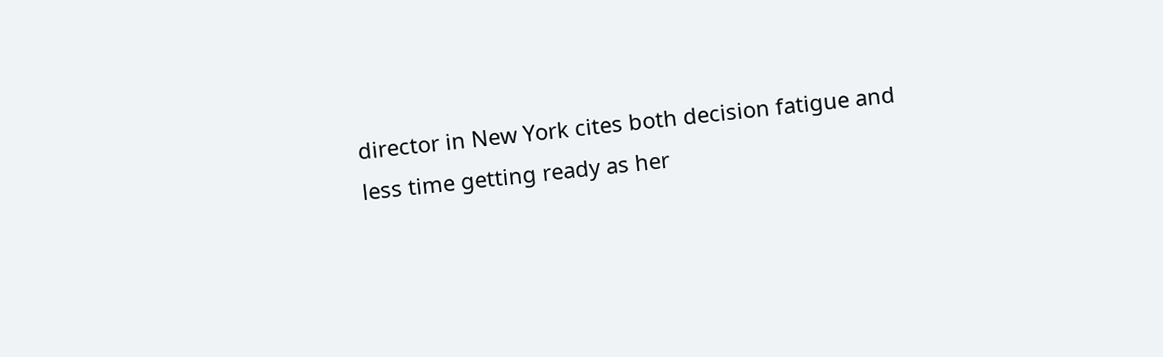director in New York cites both decision fatigue and less time getting ready as her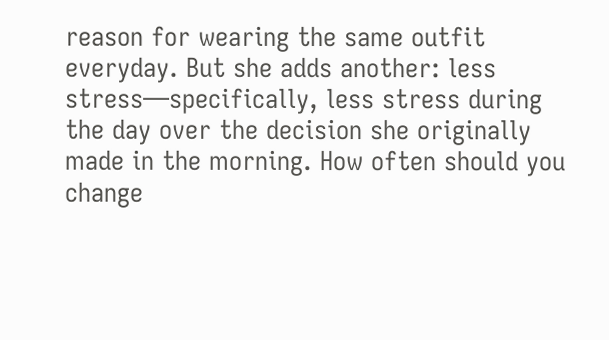reason for wearing the same outfit everyday. But she adds another: less stress—specifically, less stress during the day over the decision she originally made in the morning. How often should you change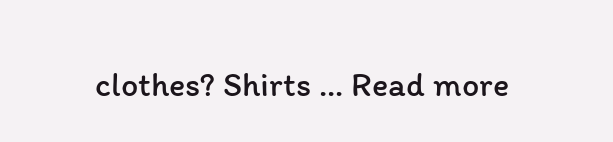clothes? Shirts … Read more